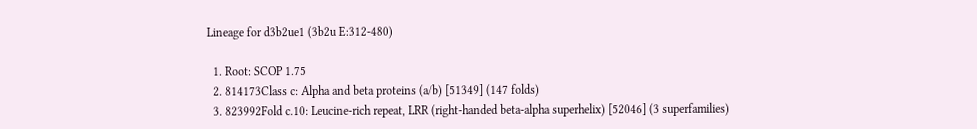Lineage for d3b2ue1 (3b2u E:312-480)

  1. Root: SCOP 1.75
  2. 814173Class c: Alpha and beta proteins (a/b) [51349] (147 folds)
  3. 823992Fold c.10: Leucine-rich repeat, LRR (right-handed beta-alpha superhelix) [52046] (3 superfamilies)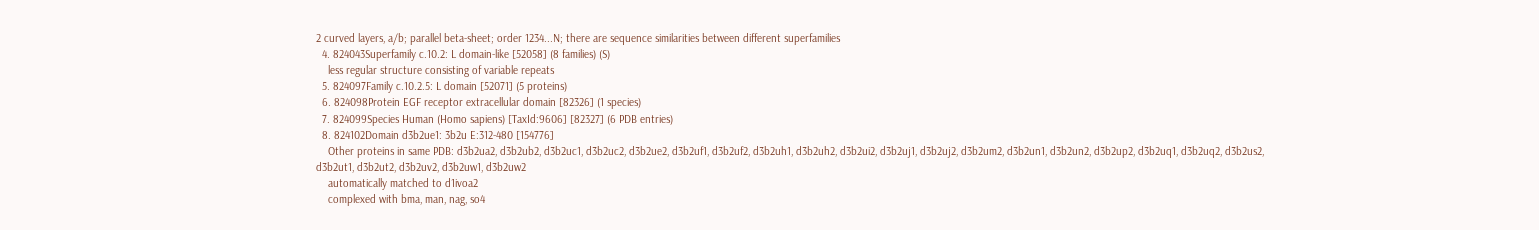2 curved layers, a/b; parallel beta-sheet; order 1234...N; there are sequence similarities between different superfamilies
  4. 824043Superfamily c.10.2: L domain-like [52058] (8 families) (S)
    less regular structure consisting of variable repeats
  5. 824097Family c.10.2.5: L domain [52071] (5 proteins)
  6. 824098Protein EGF receptor extracellular domain [82326] (1 species)
  7. 824099Species Human (Homo sapiens) [TaxId:9606] [82327] (6 PDB entries)
  8. 824102Domain d3b2ue1: 3b2u E:312-480 [154776]
    Other proteins in same PDB: d3b2ua2, d3b2ub2, d3b2uc1, d3b2uc2, d3b2ue2, d3b2uf1, d3b2uf2, d3b2uh1, d3b2uh2, d3b2ui2, d3b2uj1, d3b2uj2, d3b2um2, d3b2un1, d3b2un2, d3b2up2, d3b2uq1, d3b2uq2, d3b2us2, d3b2ut1, d3b2ut2, d3b2uv2, d3b2uw1, d3b2uw2
    automatically matched to d1ivoa2
    complexed with bma, man, nag, so4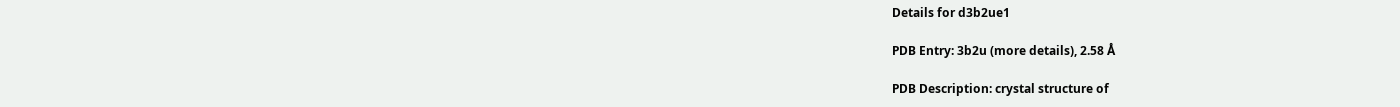Details for d3b2ue1

PDB Entry: 3b2u (more details), 2.58 Å

PDB Description: crystal structure of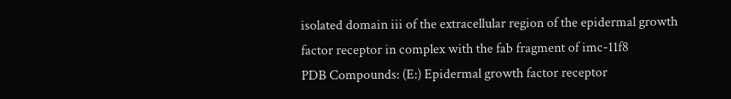isolated domain iii of the extracellular region of the epidermal growth factor receptor in complex with the fab fragment of imc-11f8
PDB Compounds: (E:) Epidermal growth factor receptor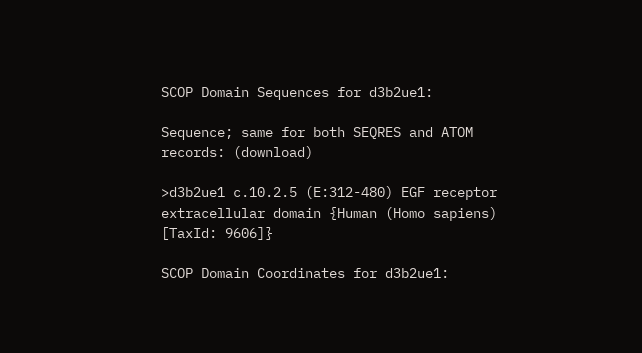SCOP Domain Sequences for d3b2ue1:

Sequence; same for both SEQRES and ATOM records: (download)

>d3b2ue1 c.10.2.5 (E:312-480) EGF receptor extracellular domain {Human (Homo sapiens) [TaxId: 9606]}

SCOP Domain Coordinates for d3b2ue1: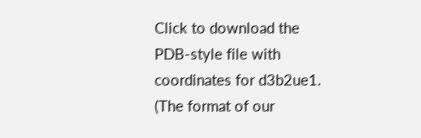Click to download the PDB-style file with coordinates for d3b2ue1.
(The format of our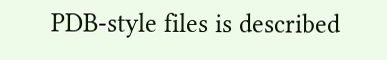PDB-style files is described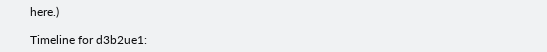here.)

Timeline for d3b2ue1: